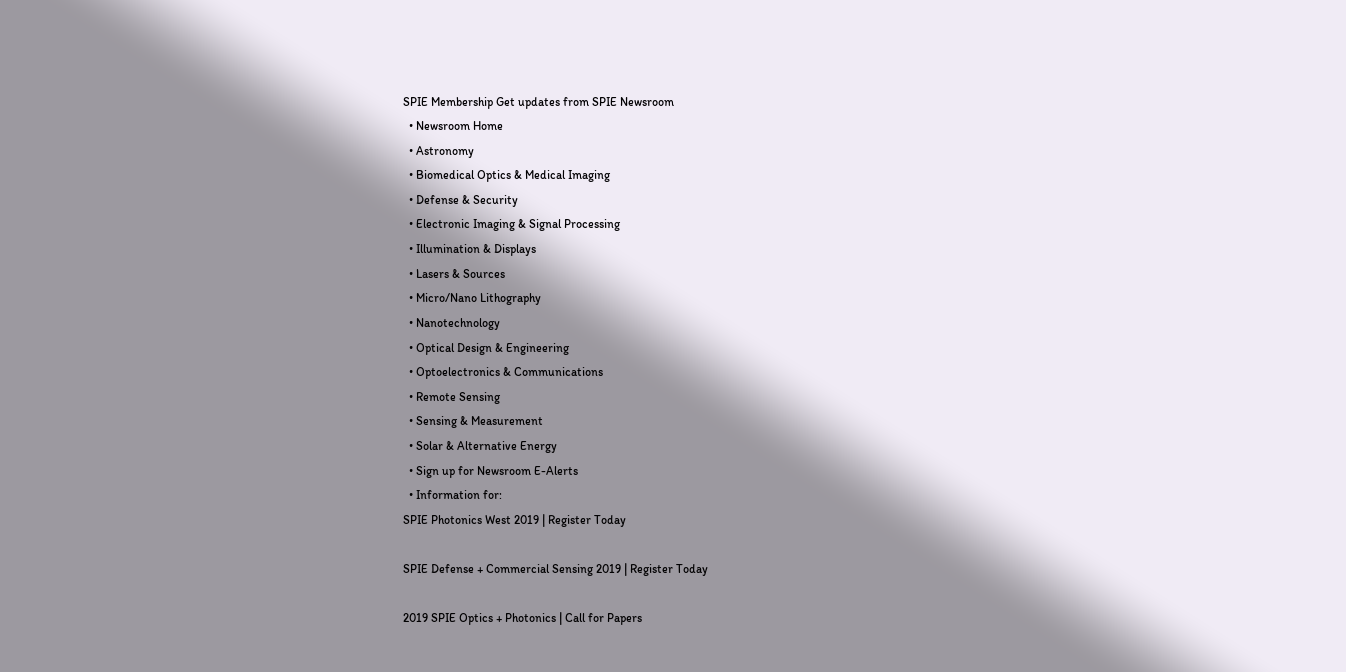SPIE Membership Get updates from SPIE Newsroom
  • Newsroom Home
  • Astronomy
  • Biomedical Optics & Medical Imaging
  • Defense & Security
  • Electronic Imaging & Signal Processing
  • Illumination & Displays
  • Lasers & Sources
  • Micro/Nano Lithography
  • Nanotechnology
  • Optical Design & Engineering
  • Optoelectronics & Communications
  • Remote Sensing
  • Sensing & Measurement
  • Solar & Alternative Energy
  • Sign up for Newsroom E-Alerts
  • Information for:
SPIE Photonics West 2019 | Register Today

SPIE Defense + Commercial Sensing 2019 | Register Today

2019 SPIE Optics + Photonics | Call for Papers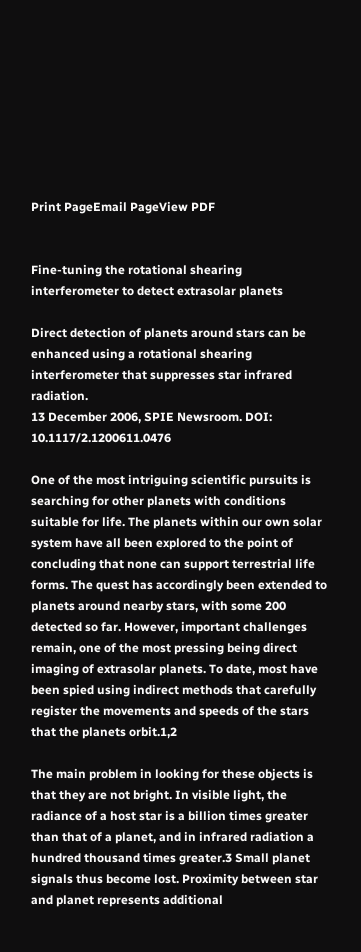Print PageEmail PageView PDF


Fine-tuning the rotational shearing interferometer to detect extrasolar planets

Direct detection of planets around stars can be enhanced using a rotational shearing interferometer that suppresses star infrared radiation.
13 December 2006, SPIE Newsroom. DOI: 10.1117/2.1200611.0476

One of the most intriguing scientific pursuits is searching for other planets with conditions suitable for life. The planets within our own solar system have all been explored to the point of concluding that none can support terrestrial life forms. The quest has accordingly been extended to planets around nearby stars, with some 200 detected so far. However, important challenges remain, one of the most pressing being direct imaging of extrasolar planets. To date, most have been spied using indirect methods that carefully register the movements and speeds of the stars that the planets orbit.1,2

The main problem in looking for these objects is that they are not bright. In visible light, the radiance of a host star is a billion times greater than that of a planet, and in infrared radiation a hundred thousand times greater.3 Small planet signals thus become lost. Proximity between star and planet represents additional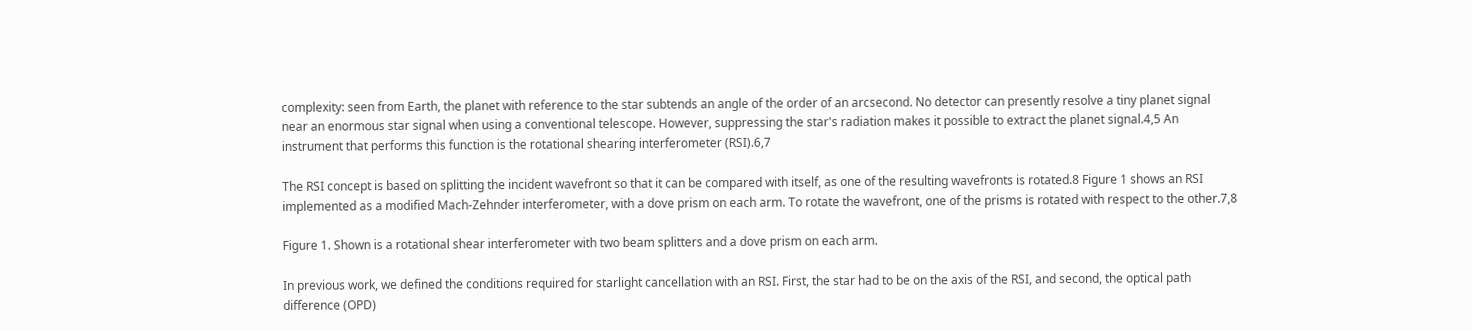complexity: seen from Earth, the planet with reference to the star subtends an angle of the order of an arcsecond. No detector can presently resolve a tiny planet signal near an enormous star signal when using a conventional telescope. However, suppressing the star's radiation makes it possible to extract the planet signal.4,5 An instrument that performs this function is the rotational shearing interferometer (RSI).6,7

The RSI concept is based on splitting the incident wavefront so that it can be compared with itself, as one of the resulting wavefronts is rotated.8 Figure 1 shows an RSI implemented as a modified Mach-Zehnder interferometer, with a dove prism on each arm. To rotate the wavefront, one of the prisms is rotated with respect to the other.7,8

Figure 1. Shown is a rotational shear interferometer with two beam splitters and a dove prism on each arm.

In previous work, we defined the conditions required for starlight cancellation with an RSI. First, the star had to be on the axis of the RSI, and second, the optical path difference (OPD)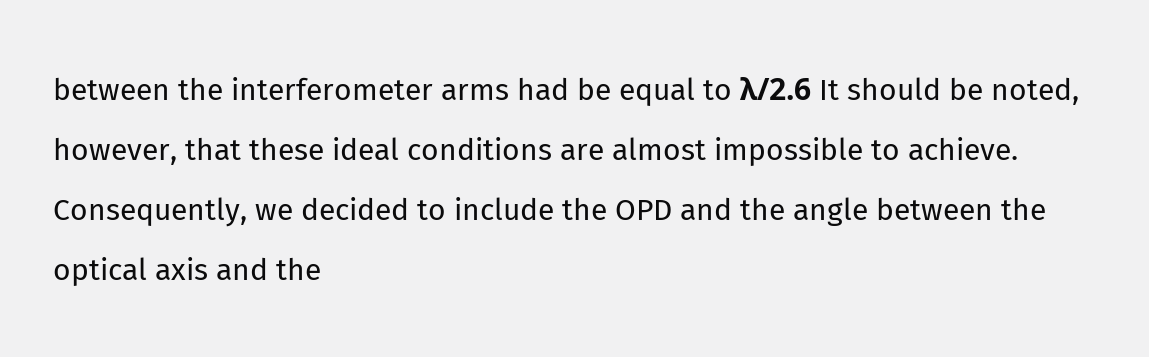between the interferometer arms had be equal to λ/2.6 It should be noted, however, that these ideal conditions are almost impossible to achieve. Consequently, we decided to include the OPD and the angle between the optical axis and the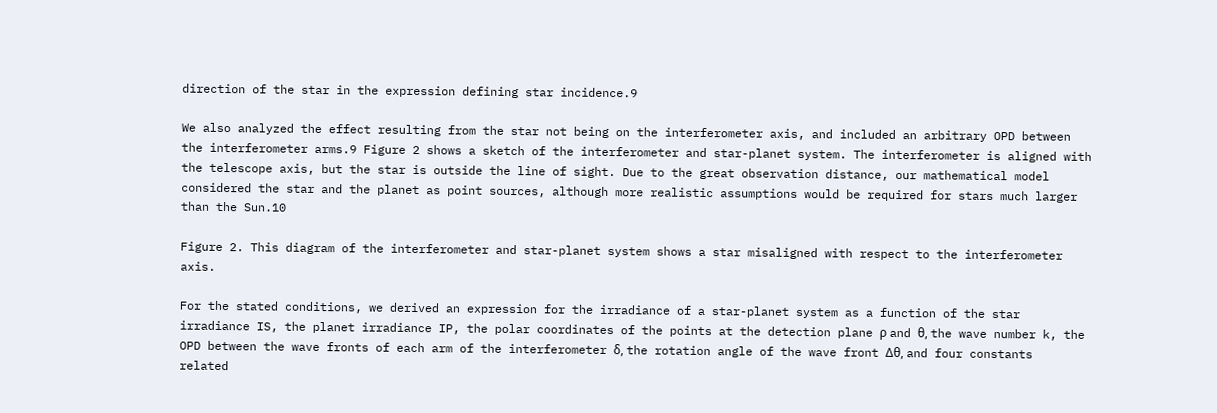direction of the star in the expression defining star incidence.9

We also analyzed the effect resulting from the star not being on the interferometer axis, and included an arbitrary OPD between the interferometer arms.9 Figure 2 shows a sketch of the interferometer and star-planet system. The interferometer is aligned with the telescope axis, but the star is outside the line of sight. Due to the great observation distance, our mathematical model considered the star and the planet as point sources, although more realistic assumptions would be required for stars much larger than the Sun.10

Figure 2. This diagram of the interferometer and star-planet system shows a star misaligned with respect to the interferometer axis.

For the stated conditions, we derived an expression for the irradiance of a star-planet system as a function of the star irradiance IS, the planet irradiance IP, the polar coordinates of the points at the detection plane ρ and θ, the wave number k, the OPD between the wave fronts of each arm of the interferometer δ, the rotation angle of the wave front Δθ, and four constants related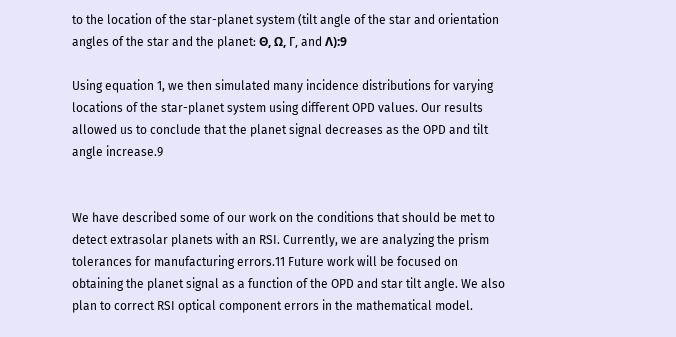to the location of the star-planet system (tilt angle of the star and orientation angles of the star and the planet: Θ, Ω, Г, and Λ):9

Using equation 1, we then simulated many incidence distributions for varying locations of the star-planet system using different OPD values. Our results allowed us to conclude that the planet signal decreases as the OPD and tilt angle increase.9


We have described some of our work on the conditions that should be met to detect extrasolar planets with an RSI. Currently, we are analyzing the prism tolerances for manufacturing errors.11 Future work will be focused on obtaining the planet signal as a function of the OPD and star tilt angle. We also plan to correct RSI optical component errors in the mathematical model.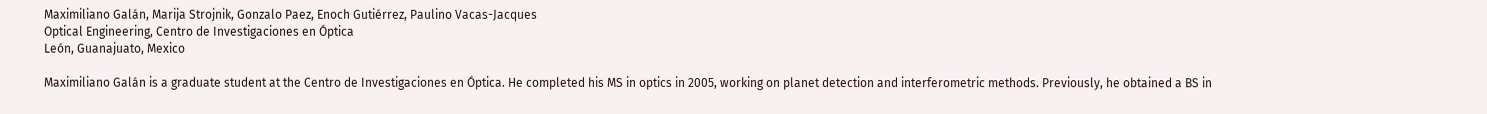Maximiliano Galán, Marija Strojnik, Gonzalo Paez, Enoch Gutiérrez, Paulino Vacas-Jacques
Optical Engineering, Centro de Investigaciones en Óptica
León, Guanajuato, Mexico

Maximiliano Galán is a graduate student at the Centro de Investigaciones en Óptica. He completed his MS in optics in 2005, working on planet detection and interferometric methods. Previously, he obtained a BS in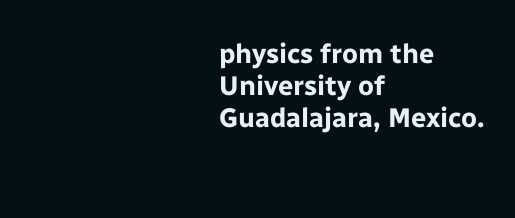physics from the University of Guadalajara, Mexico.